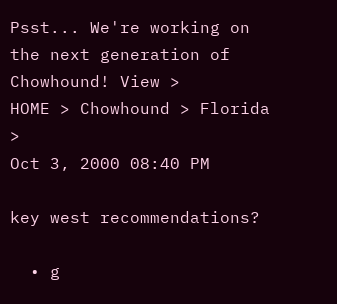Psst... We're working on the next generation of Chowhound! View >
HOME > Chowhound > Florida >
Oct 3, 2000 08:40 PM

key west recommendations?

  • g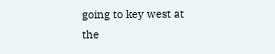going to key west at the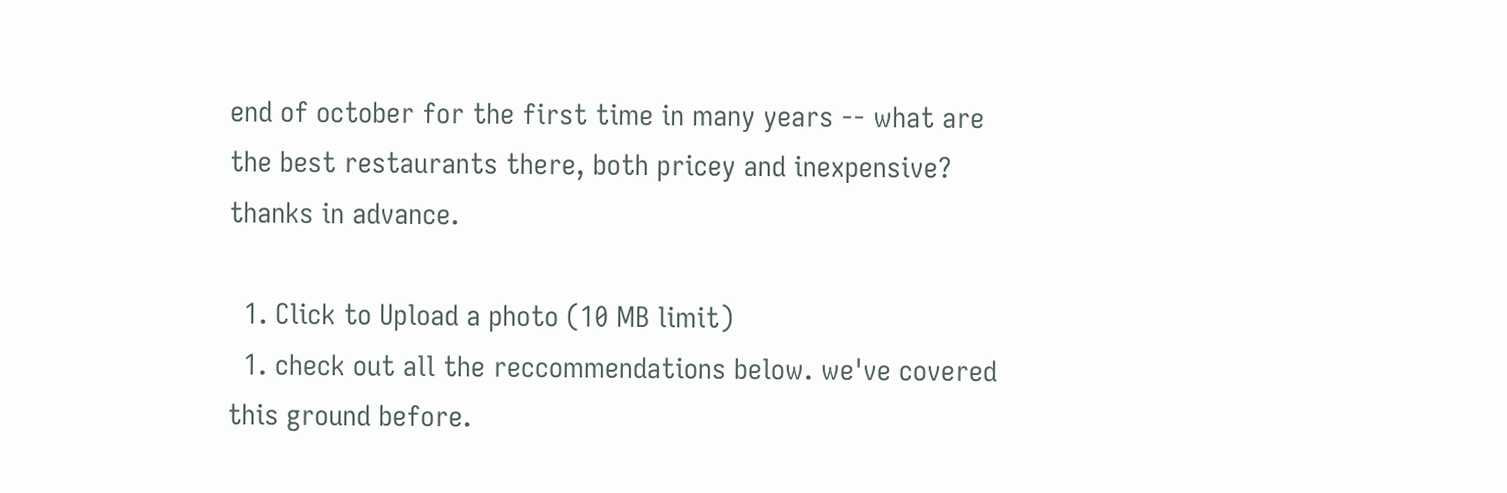end of october for the first time in many years -- what are the best restaurants there, both pricey and inexpensive? thanks in advance.

  1. Click to Upload a photo (10 MB limit)
  1. check out all the reccommendations below. we've covered this ground before.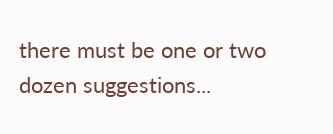there must be one or two dozen suggestions...